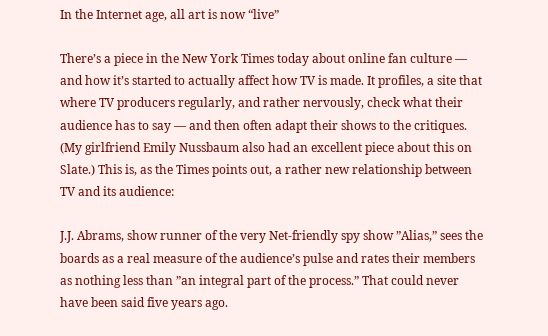In the Internet age, all art is now “live”

There’s a piece in the New York Times today about online fan culture — and how it’s started to actually affect how TV is made. It profiles, a site that where TV producers regularly, and rather nervously, check what their audience has to say — and then often adapt their shows to the critiques. (My girlfriend Emily Nussbaum also had an excellent piece about this on Slate.) This is, as the Times points out, a rather new relationship between TV and its audience:

J.J. Abrams, show runner of the very Net-friendly spy show ”Alias,” sees the boards as a real measure of the audience’s pulse and rates their members as nothing less than ”an integral part of the process.” That could never have been said five years ago.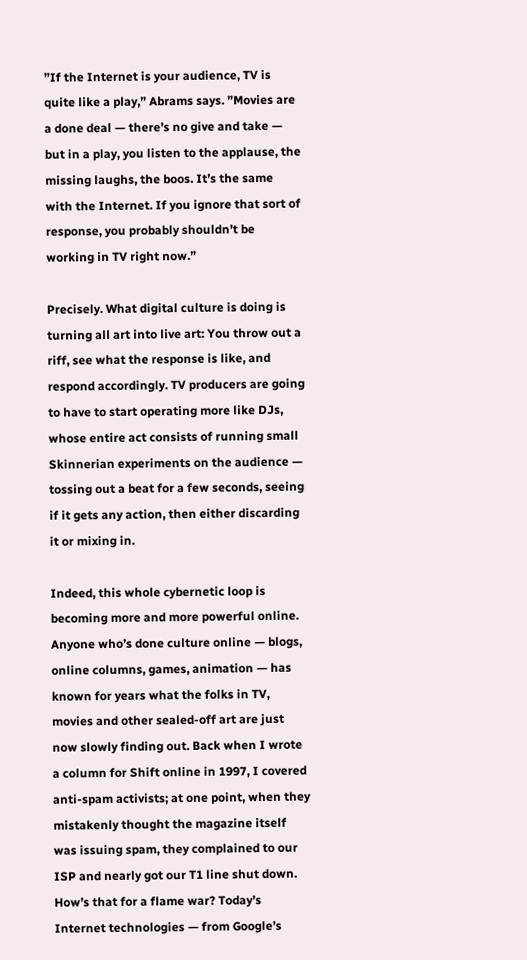”If the Internet is your audience, TV is quite like a play,” Abrams says. ”Movies are a done deal — there’s no give and take — but in a play, you listen to the applause, the missing laughs, the boos. It’s the same with the Internet. If you ignore that sort of response, you probably shouldn’t be working in TV right now.”

Precisely. What digital culture is doing is turning all art into live art: You throw out a riff, see what the response is like, and respond accordingly. TV producers are going to have to start operating more like DJs, whose entire act consists of running small Skinnerian experiments on the audience — tossing out a beat for a few seconds, seeing if it gets any action, then either discarding it or mixing in.

Indeed, this whole cybernetic loop is becoming more and more powerful online. Anyone who’s done culture online — blogs, online columns, games, animation — has known for years what the folks in TV, movies and other sealed-off art are just now slowly finding out. Back when I wrote a column for Shift online in 1997, I covered anti-spam activists; at one point, when they mistakenly thought the magazine itself was issuing spam, they complained to our ISP and nearly got our T1 line shut down. How’s that for a flame war? Today’s Internet technologies — from Google’s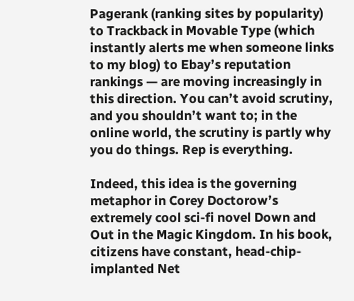Pagerank (ranking sites by popularity) to Trackback in Movable Type (which instantly alerts me when someone links to my blog) to Ebay’s reputation rankings — are moving increasingly in this direction. You can’t avoid scrutiny, and you shouldn’t want to; in the online world, the scrutiny is partly why you do things. Rep is everything.

Indeed, this idea is the governing metaphor in Corey Doctorow’s extremely cool sci-fi novel Down and Out in the Magic Kingdom. In his book, citizens have constant, head-chip-implanted Net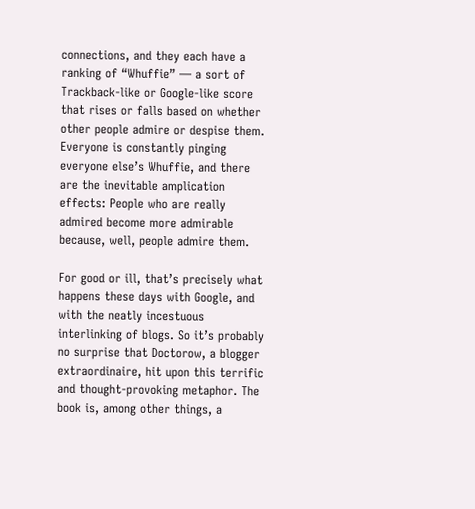connections, and they each have a ranking of “Whuffie” — a sort of Trackback-like or Google-like score that rises or falls based on whether other people admire or despise them. Everyone is constantly pinging everyone else’s Whuffie, and there are the inevitable amplication effects: People who are really admired become more admirable because, well, people admire them.

For good or ill, that’s precisely what happens these days with Google, and with the neatly incestuous interlinking of blogs. So it’s probably no surprise that Doctorow, a blogger extraordinaire, hit upon this terrific and thought-provoking metaphor. The book is, among other things, a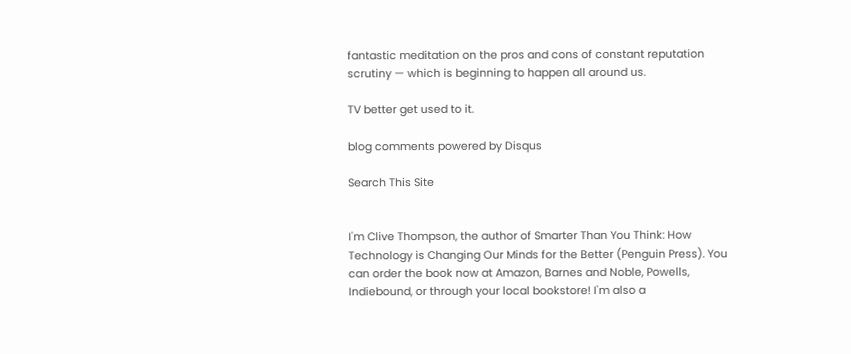fantastic meditation on the pros and cons of constant reputation scrutiny — which is beginning to happen all around us.

TV better get used to it.

blog comments powered by Disqus

Search This Site


I'm Clive Thompson, the author of Smarter Than You Think: How Technology is Changing Our Minds for the Better (Penguin Press). You can order the book now at Amazon, Barnes and Noble, Powells, Indiebound, or through your local bookstore! I'm also a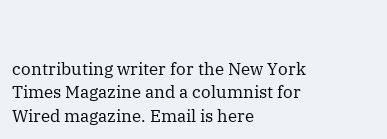contributing writer for the New York Times Magazine and a columnist for Wired magazine. Email is here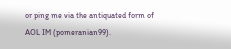or ping me via the antiquated form of AOL IM (pomeranian99).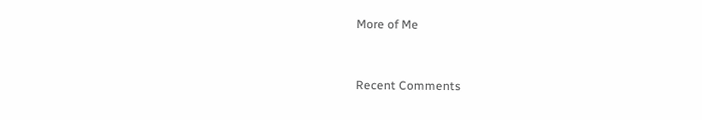More of Me


Recent Comments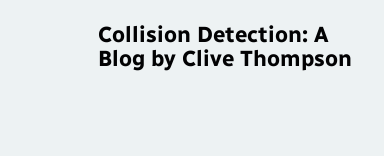Collision Detection: A Blog by Clive Thompson